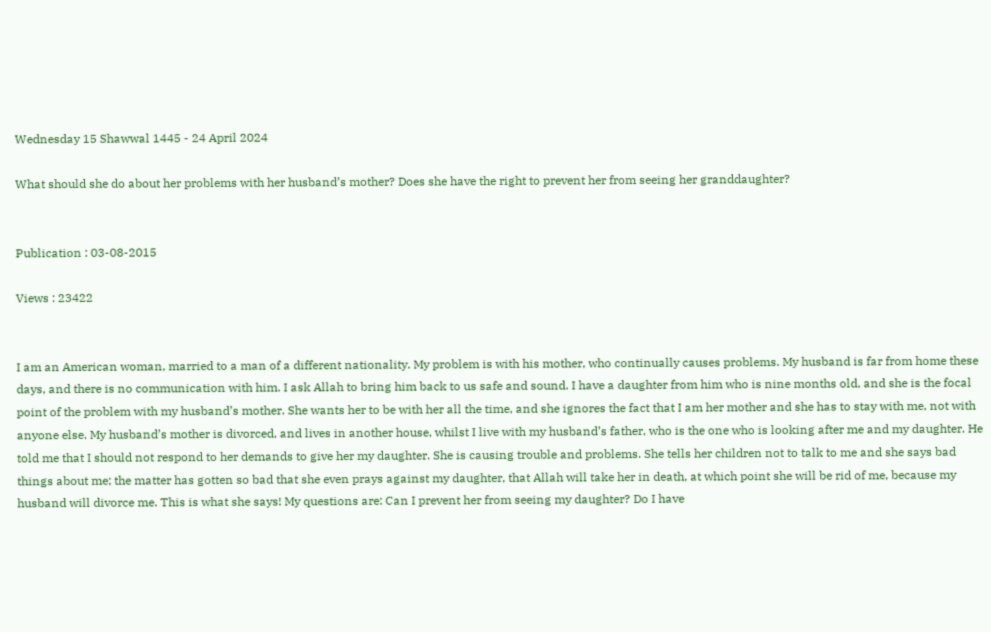Wednesday 15 Shawwal 1445 - 24 April 2024

What should she do about her problems with her husband’s mother? Does she have the right to prevent her from seeing her granddaughter?


Publication : 03-08-2015

Views : 23422


I am an American woman, married to a man of a different nationality. My problem is with his mother, who continually causes problems. My husband is far from home these days, and there is no communication with him. I ask Allah to bring him back to us safe and sound. I have a daughter from him who is nine months old, and she is the focal point of the problem with my husband’s mother. She wants her to be with her all the time, and she ignores the fact that I am her mother and she has to stay with me, not with anyone else. My husband’s mother is divorced, and lives in another house, whilst I live with my husband’s father, who is the one who is looking after me and my daughter. He told me that I should not respond to her demands to give her my daughter. She is causing trouble and problems. She tells her children not to talk to me and she says bad things about me; the matter has gotten so bad that she even prays against my daughter, that Allah will take her in death, at which point she will be rid of me, because my husband will divorce me. This is what she says! My questions are: Can I prevent her from seeing my daughter? Do I have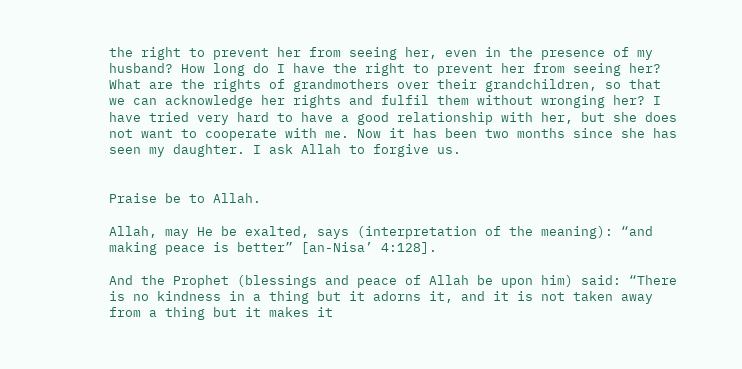the right to prevent her from seeing her, even in the presence of my husband? How long do I have the right to prevent her from seeing her? What are the rights of grandmothers over their grandchildren, so that we can acknowledge her rights and fulfil them without wronging her? I have tried very hard to have a good relationship with her, but she does not want to cooperate with me. Now it has been two months since she has seen my daughter. I ask Allah to forgive us.


Praise be to Allah.

Allah, may He be exalted, says (interpretation of the meaning): “and making peace is better” [an-Nisa’ 4:128].

And the Prophet (blessings and peace of Allah be upon him) said: “There is no kindness in a thing but it adorns it, and it is not taken away from a thing but it makes it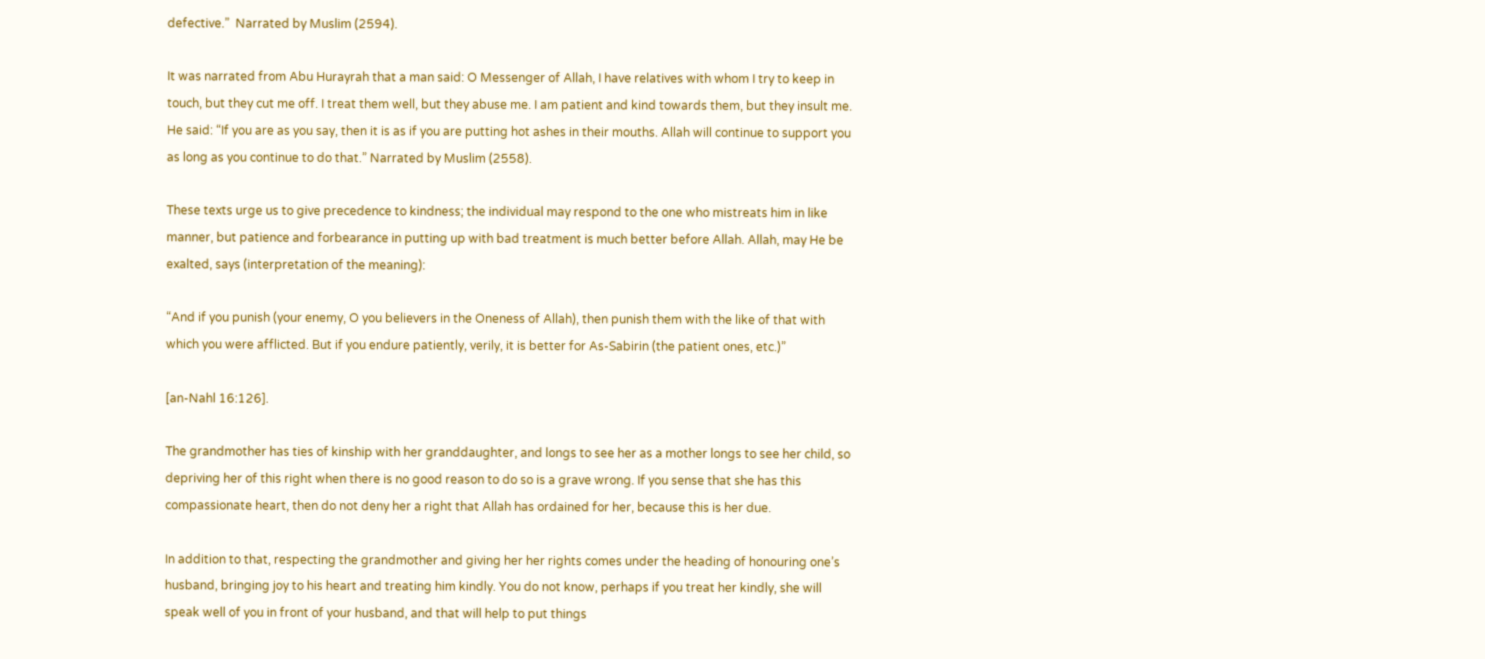defective.”  Narrated by Muslim (2594).

It was narrated from Abu Hurayrah that a man said: O Messenger of Allah, I have relatives with whom I try to keep in touch, but they cut me off. I treat them well, but they abuse me. I am patient and kind towards them, but they insult me. He said: “If you are as you say, then it is as if you are putting hot ashes in their mouths. Allah will continue to support you as long as you continue to do that.” Narrated by Muslim (2558).

These texts urge us to give precedence to kindness; the individual may respond to the one who mistreats him in like manner, but patience and forbearance in putting up with bad treatment is much better before Allah. Allah, may He be exalted, says (interpretation of the meaning):

“And if you punish (your enemy, O you believers in the Oneness of Allah), then punish them with the like of that with which you were afflicted. But if you endure patiently, verily, it is better for As-Sabirin (the patient ones, etc.)”

[an-Nahl 16:126].

The grandmother has ties of kinship with her granddaughter, and longs to see her as a mother longs to see her child, so depriving her of this right when there is no good reason to do so is a grave wrong. If you sense that she has this compassionate heart, then do not deny her a right that Allah has ordained for her, because this is her due.

In addition to that, respecting the grandmother and giving her her rights comes under the heading of honouring one’s husband, bringing joy to his heart and treating him kindly. You do not know, perhaps if you treat her kindly, she will speak well of you in front of your husband, and that will help to put things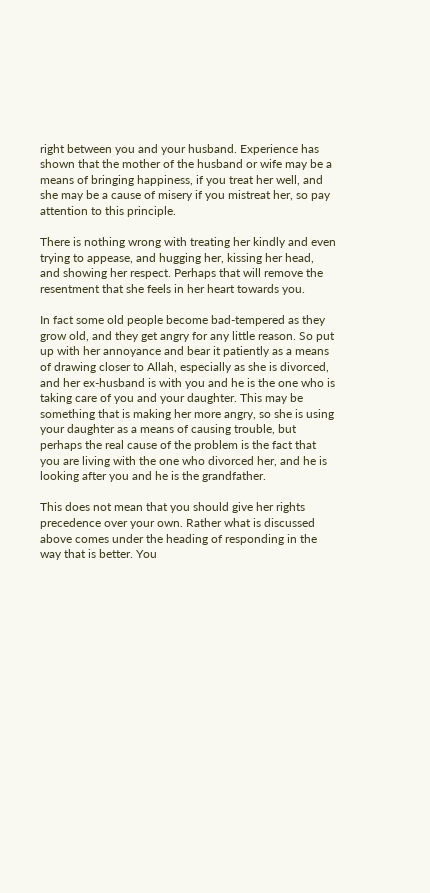right between you and your husband. Experience has shown that the mother of the husband or wife may be a means of bringing happiness, if you treat her well, and she may be a cause of misery if you mistreat her, so pay attention to this principle.

There is nothing wrong with treating her kindly and even trying to appease, and hugging her, kissing her head, and showing her respect. Perhaps that will remove the resentment that she feels in her heart towards you.

In fact some old people become bad-tempered as they grow old, and they get angry for any little reason. So put up with her annoyance and bear it patiently as a means of drawing closer to Allah, especially as she is divorced, and her ex-husband is with you and he is the one who is taking care of you and your daughter. This may be something that is making her more angry, so she is using your daughter as a means of causing trouble, but perhaps the real cause of the problem is the fact that you are living with the one who divorced her, and he is looking after you and he is the grandfather.

This does not mean that you should give her rights precedence over your own. Rather what is discussed above comes under the heading of responding in the way that is better. You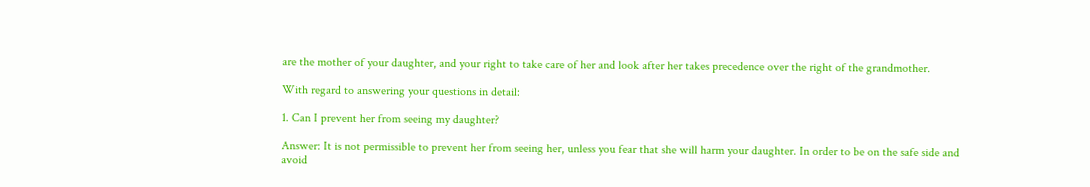are the mother of your daughter, and your right to take care of her and look after her takes precedence over the right of the grandmother.

With regard to answering your questions in detail:

1. Can I prevent her from seeing my daughter?

Answer: It is not permissible to prevent her from seeing her, unless you fear that she will harm your daughter. In order to be on the safe side and avoid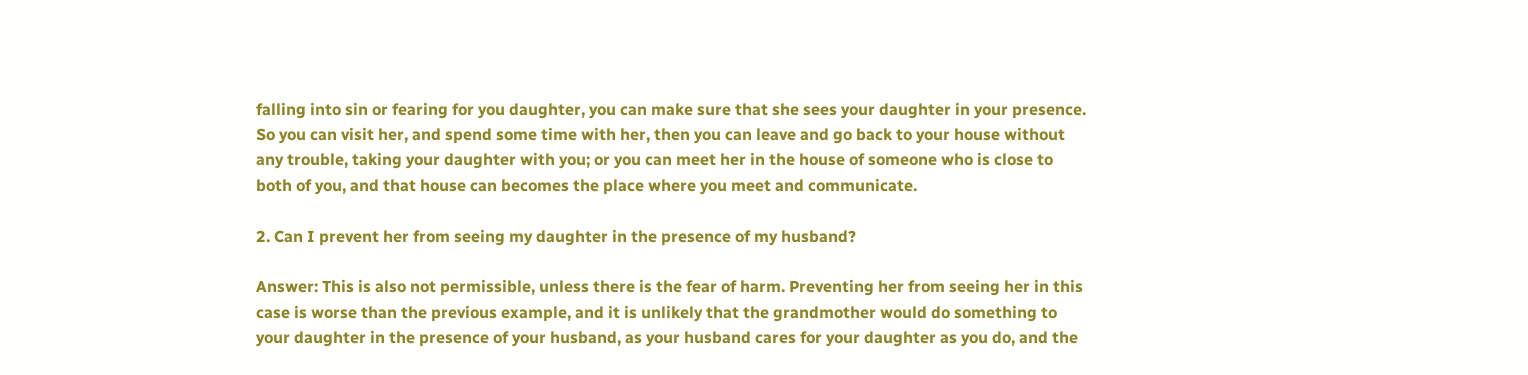falling into sin or fearing for you daughter, you can make sure that she sees your daughter in your presence. So you can visit her, and spend some time with her, then you can leave and go back to your house without any trouble, taking your daughter with you; or you can meet her in the house of someone who is close to both of you, and that house can becomes the place where you meet and communicate.

2. Can I prevent her from seeing my daughter in the presence of my husband?

Answer: This is also not permissible, unless there is the fear of harm. Preventing her from seeing her in this case is worse than the previous example, and it is unlikely that the grandmother would do something to your daughter in the presence of your husband, as your husband cares for your daughter as you do, and the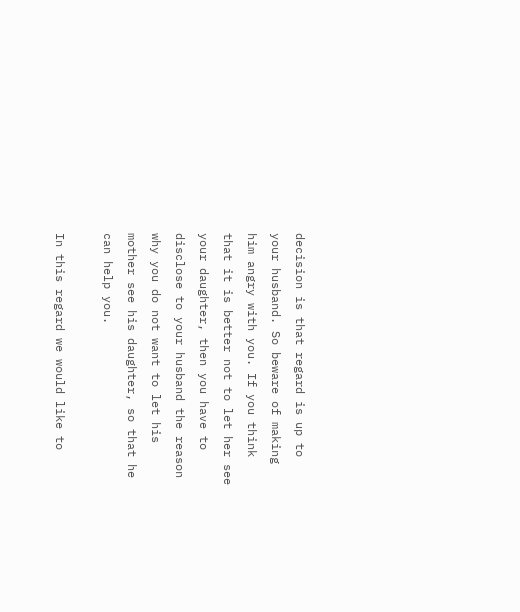decision is that regard is up to your husband. So beware of making him angry with you. If you think that it is better not to let her see your daughter, then you have to disclose to your husband the reason why you do not want to let his mother see his daughter, so that he can help you.

In this regard we would like to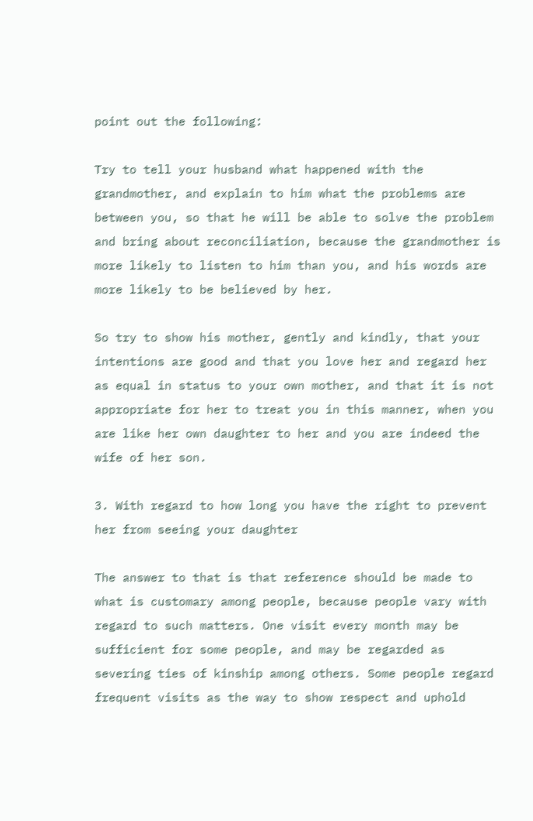point out the following:

Try to tell your husband what happened with the grandmother, and explain to him what the problems are between you, so that he will be able to solve the problem and bring about reconciliation, because the grandmother is more likely to listen to him than you, and his words are more likely to be believed by her.

So try to show his mother, gently and kindly, that your intentions are good and that you love her and regard her as equal in status to your own mother, and that it is not appropriate for her to treat you in this manner, when you are like her own daughter to her and you are indeed the wife of her son.

3. With regard to how long you have the right to prevent her from seeing your daughter

The answer to that is that reference should be made to what is customary among people, because people vary with regard to such matters. One visit every month may be sufficient for some people, and may be regarded as severing ties of kinship among others. Some people regard frequent visits as the way to show respect and uphold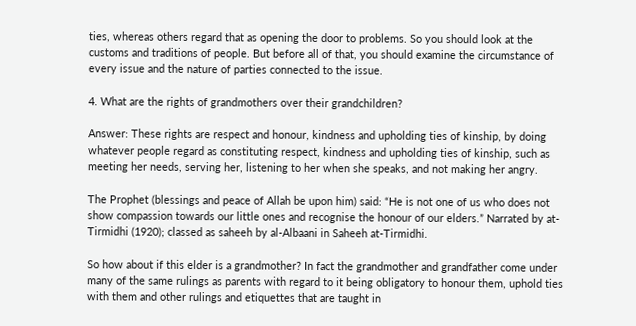ties, whereas others regard that as opening the door to problems. So you should look at the customs and traditions of people. But before all of that, you should examine the circumstance of every issue and the nature of parties connected to the issue.

4. What are the rights of grandmothers over their grandchildren?

Answer: These rights are respect and honour, kindness and upholding ties of kinship, by doing whatever people regard as constituting respect, kindness and upholding ties of kinship, such as meeting her needs, serving her, listening to her when she speaks, and not making her angry.

The Prophet (blessings and peace of Allah be upon him) said: “He is not one of us who does not show compassion towards our little ones and recognise the honour of our elders.” Narrated by at-Tirmidhi (1920); classed as saheeh by al-Albaani in Saheeh at-Tirmidhi.

So how about if this elder is a grandmother? In fact the grandmother and grandfather come under many of the same rulings as parents with regard to it being obligatory to honour them, uphold ties with them and other rulings and etiquettes that are taught in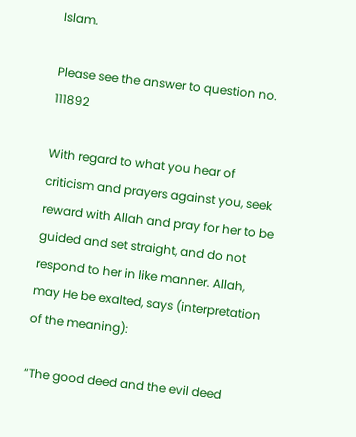Islam.

Please see the answer to question no. 111892

With regard to what you hear of criticism and prayers against you, seek reward with Allah and pray for her to be guided and set straight, and do not respond to her in like manner. Allah, may He be exalted, says (interpretation of the meaning):

“The good deed and the evil deed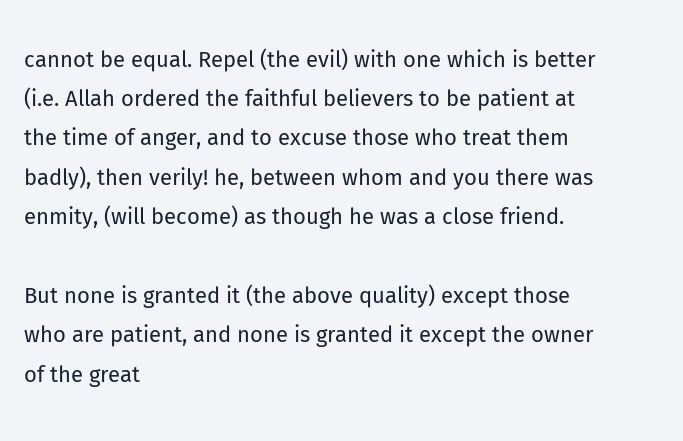cannot be equal. Repel (the evil) with one which is better (i.e. Allah ordered the faithful believers to be patient at the time of anger, and to excuse those who treat them badly), then verily! he, between whom and you there was enmity, (will become) as though he was a close friend.

But none is granted it (the above quality) except those who are patient, and none is granted it except the owner of the great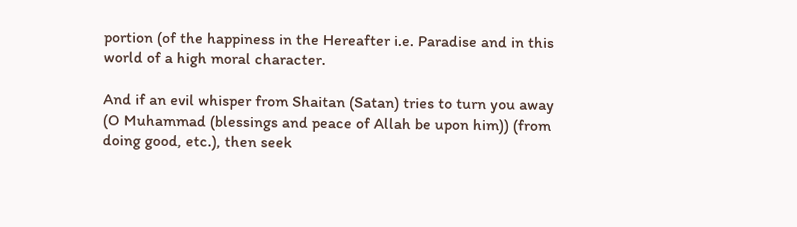portion (of the happiness in the Hereafter i.e. Paradise and in this world of a high moral character.

And if an evil whisper from Shaitan (Satan) tries to turn you away (O Muhammad (blessings and peace of Allah be upon him)) (from doing good, etc.), then seek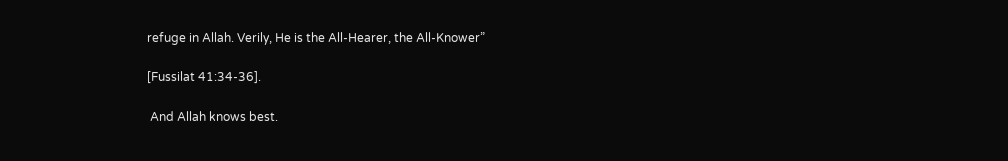refuge in Allah. Verily, He is the All-Hearer, the All-Knower”

[Fussilat 41:34-36].

 And Allah knows best.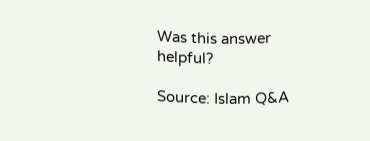Was this answer helpful?

Source: Islam Q&A